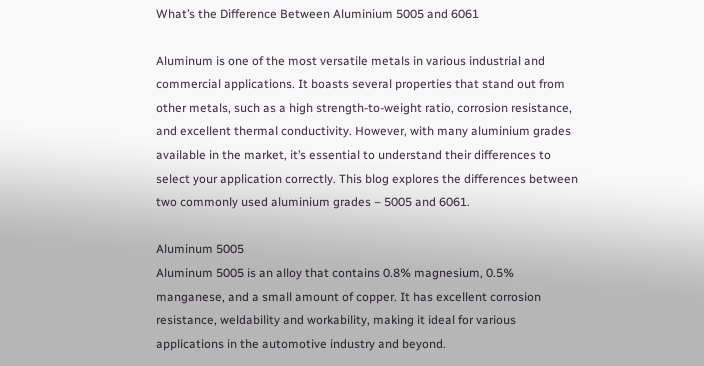What’s the Difference Between Aluminium 5005 and 6061

Aluminum is one of the most versatile metals in various industrial and commercial applications. It boasts several properties that stand out from other metals, such as a high strength-to-weight ratio, corrosion resistance, and excellent thermal conductivity. However, with many aluminium grades available in the market, it’s essential to understand their differences to select your application correctly. This blog explores the differences between two commonly used aluminium grades – 5005 and 6061.

Aluminum 5005
Aluminum 5005 is an alloy that contains 0.8% magnesium, 0.5% manganese, and a small amount of copper. It has excellent corrosion resistance, weldability and workability, making it ideal for various applications in the automotive industry and beyond.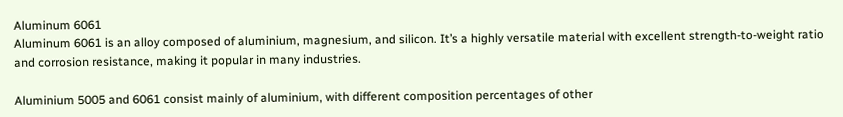Aluminum 6061
Aluminum 6061 is an alloy composed of aluminium, magnesium, and silicon. It’s a highly versatile material with excellent strength-to-weight ratio and corrosion resistance, making it popular in many industries.

Aluminium 5005 and 6061 consist mainly of aluminium, with different composition percentages of other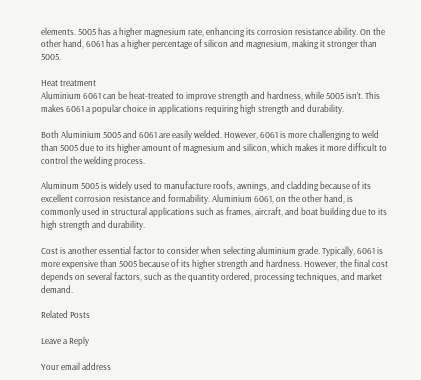elements. 5005 has a higher magnesium rate, enhancing its corrosion resistance ability. On the other hand, 6061 has a higher percentage of silicon and magnesium, making it stronger than 5005.

Heat treatment
Aluminium 6061 can be heat-treated to improve strength and hardness, while 5005 isn’t. This makes 6061 a popular choice in applications requiring high strength and durability.

Both Aluminium 5005 and 6061 are easily welded. However, 6061 is more challenging to weld than 5005 due to its higher amount of magnesium and silicon, which makes it more difficult to control the welding process.

Aluminum 5005 is widely used to manufacture roofs, awnings, and cladding because of its excellent corrosion resistance and formability. Aluminium 6061, on the other hand, is commonly used in structural applications such as frames, aircraft, and boat building due to its high strength and durability.

Cost is another essential factor to consider when selecting aluminium grade. Typically, 6061 is more expensive than 5005 because of its higher strength and hardness. However, the final cost depends on several factors, such as the quantity ordered, processing techniques, and market demand.

Related Posts

Leave a Reply

Your email address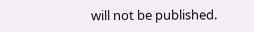will not be published.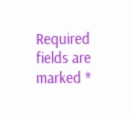Required fields are marked *